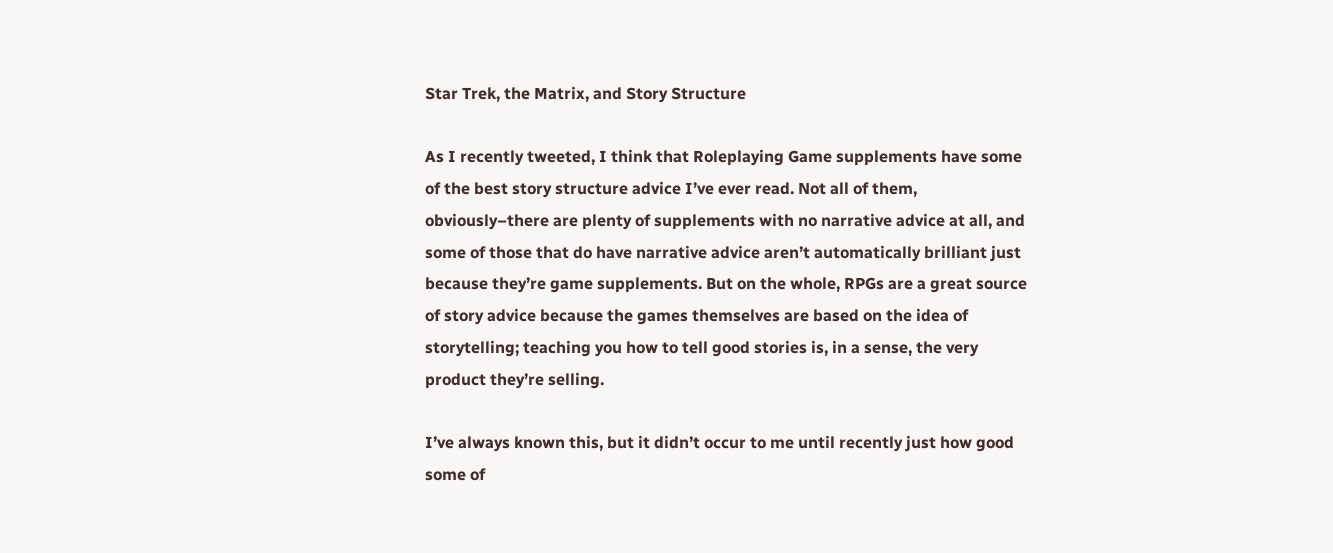Star Trek, the Matrix, and Story Structure

As I recently tweeted, I think that Roleplaying Game supplements have some of the best story structure advice I’ve ever read. Not all of them, obviously–there are plenty of supplements with no narrative advice at all, and some of those that do have narrative advice aren’t automatically brilliant just because they’re game supplements. But on the whole, RPGs are a great source of story advice because the games themselves are based on the idea of storytelling; teaching you how to tell good stories is, in a sense, the very product they’re selling.

I’ve always known this, but it didn’t occur to me until recently just how good some of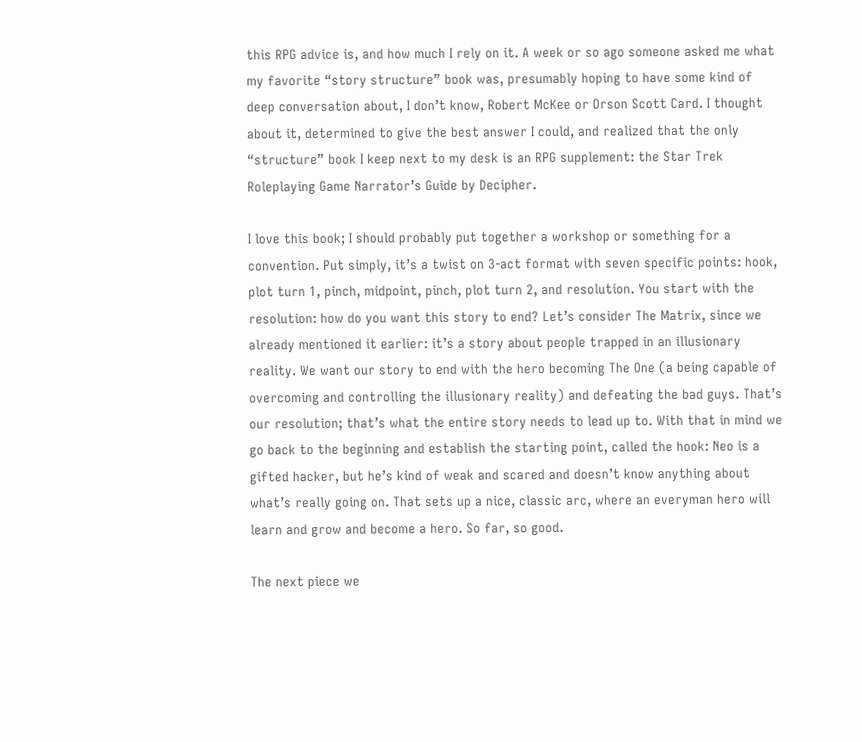this RPG advice is, and how much I rely on it. A week or so ago someone asked me what my favorite “story structure” book was, presumably hoping to have some kind of deep conversation about, I don’t know, Robert McKee or Orson Scott Card. I thought about it, determined to give the best answer I could, and realized that the only “structure” book I keep next to my desk is an RPG supplement: the Star Trek Roleplaying Game Narrator’s Guide by Decipher.

I love this book; I should probably put together a workshop or something for a convention. Put simply, it’s a twist on 3-act format with seven specific points: hook, plot turn 1, pinch, midpoint, pinch, plot turn 2, and resolution. You start with the resolution: how do you want this story to end? Let’s consider The Matrix, since we already mentioned it earlier: it’s a story about people trapped in an illusionary reality. We want our story to end with the hero becoming The One (a being capable of overcoming and controlling the illusionary reality) and defeating the bad guys. That’s our resolution; that’s what the entire story needs to lead up to. With that in mind we go back to the beginning and establish the starting point, called the hook: Neo is a gifted hacker, but he’s kind of weak and scared and doesn’t know anything about what’s really going on. That sets up a nice, classic arc, where an everyman hero will learn and grow and become a hero. So far, so good.

The next piece we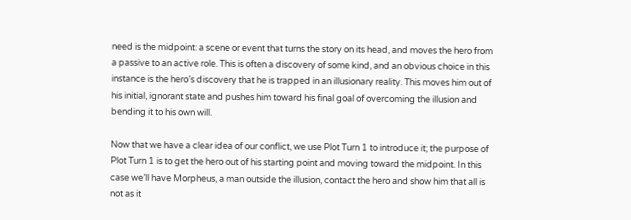need is the midpoint: a scene or event that turns the story on its head, and moves the hero from a passive to an active role. This is often a discovery of some kind, and an obvious choice in this instance is the hero’s discovery that he is trapped in an illusionary reality. This moves him out of his initial, ignorant state and pushes him toward his final goal of overcoming the illusion and bending it to his own will.

Now that we have a clear idea of our conflict, we use Plot Turn 1 to introduce it; the purpose of Plot Turn 1 is to get the hero out of his starting point and moving toward the midpoint. In this case we’ll have Morpheus, a man outside the illusion, contact the hero and show him that all is not as it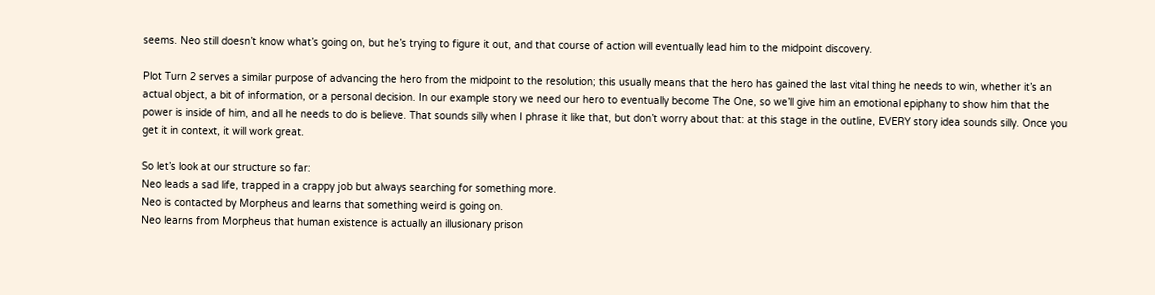seems. Neo still doesn’t know what’s going on, but he’s trying to figure it out, and that course of action will eventually lead him to the midpoint discovery.

Plot Turn 2 serves a similar purpose of advancing the hero from the midpoint to the resolution; this usually means that the hero has gained the last vital thing he needs to win, whether it’s an actual object, a bit of information, or a personal decision. In our example story we need our hero to eventually become The One, so we’ll give him an emotional epiphany to show him that the power is inside of him, and all he needs to do is believe. That sounds silly when I phrase it like that, but don’t worry about that: at this stage in the outline, EVERY story idea sounds silly. Once you get it in context, it will work great.

So let’s look at our structure so far:
Neo leads a sad life, trapped in a crappy job but always searching for something more.
Neo is contacted by Morpheus and learns that something weird is going on.
Neo learns from Morpheus that human existence is actually an illusionary prison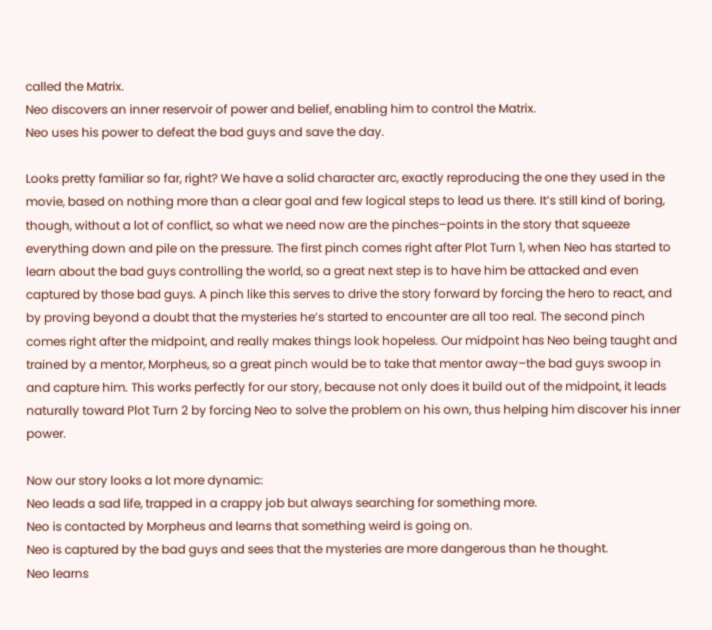called the Matrix.
Neo discovers an inner reservoir of power and belief, enabling him to control the Matrix.
Neo uses his power to defeat the bad guys and save the day.

Looks pretty familiar so far, right? We have a solid character arc, exactly reproducing the one they used in the movie, based on nothing more than a clear goal and few logical steps to lead us there. It’s still kind of boring, though, without a lot of conflict, so what we need now are the pinches–points in the story that squeeze everything down and pile on the pressure. The first pinch comes right after Plot Turn 1, when Neo has started to learn about the bad guys controlling the world, so a great next step is to have him be attacked and even captured by those bad guys. A pinch like this serves to drive the story forward by forcing the hero to react, and by proving beyond a doubt that the mysteries he’s started to encounter are all too real. The second pinch comes right after the midpoint, and really makes things look hopeless. Our midpoint has Neo being taught and trained by a mentor, Morpheus, so a great pinch would be to take that mentor away–the bad guys swoop in and capture him. This works perfectly for our story, because not only does it build out of the midpoint, it leads naturally toward Plot Turn 2 by forcing Neo to solve the problem on his own, thus helping him discover his inner power.

Now our story looks a lot more dynamic:
Neo leads a sad life, trapped in a crappy job but always searching for something more.
Neo is contacted by Morpheus and learns that something weird is going on.
Neo is captured by the bad guys and sees that the mysteries are more dangerous than he thought.
Neo learns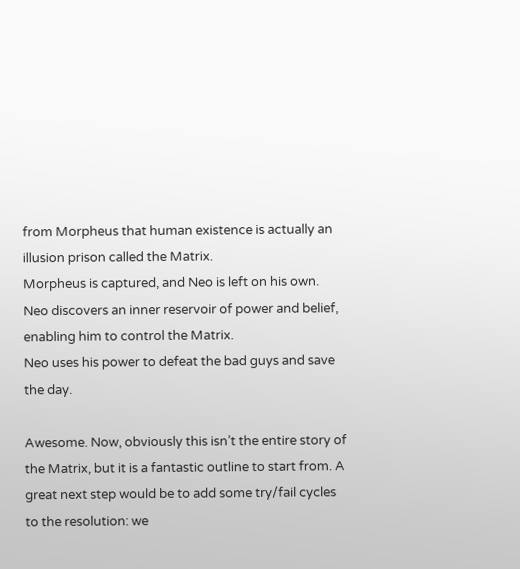from Morpheus that human existence is actually an illusion prison called the Matrix.
Morpheus is captured, and Neo is left on his own.
Neo discovers an inner reservoir of power and belief, enabling him to control the Matrix.
Neo uses his power to defeat the bad guys and save the day.

Awesome. Now, obviously this isn’t the entire story of the Matrix, but it is a fantastic outline to start from. A great next step would be to add some try/fail cycles to the resolution: we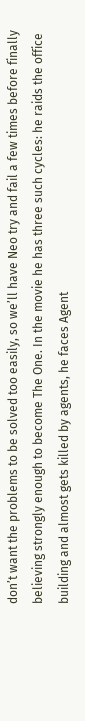don’t want the problems to be solved too easily, so we’ll have Neo try and fail a few times before finally believing strongly enough to become The One. In the movie he has three such cycles: he raids the office building and almost gets killed by agents, he faces Agent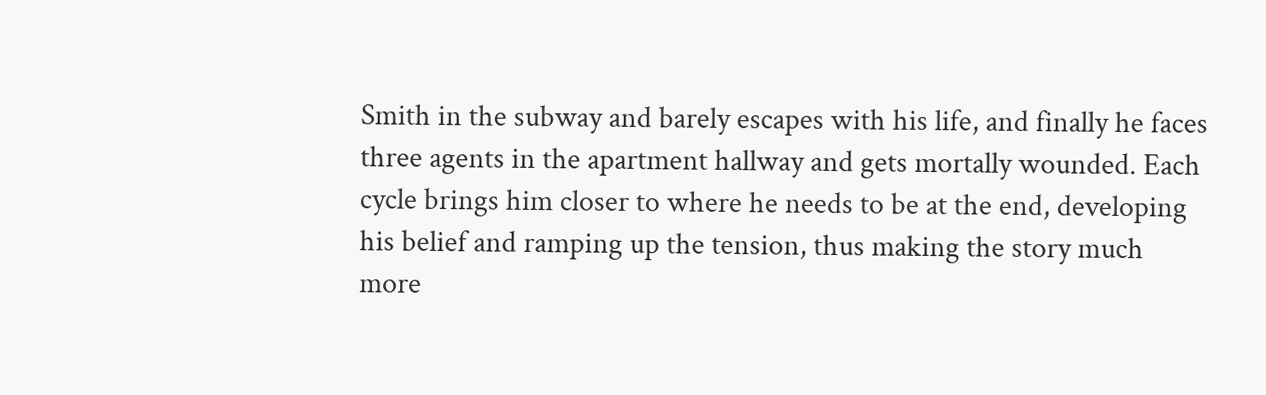Smith in the subway and barely escapes with his life, and finally he faces three agents in the apartment hallway and gets mortally wounded. Each cycle brings him closer to where he needs to be at the end, developing his belief and ramping up the tension, thus making the story much more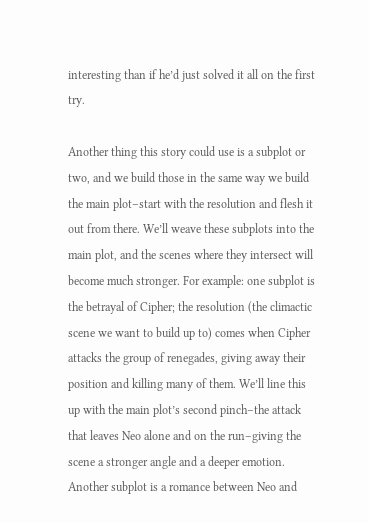interesting than if he’d just solved it all on the first try.

Another thing this story could use is a subplot or two, and we build those in the same way we build the main plot–start with the resolution and flesh it out from there. We’ll weave these subplots into the main plot, and the scenes where they intersect will become much stronger. For example: one subplot is the betrayal of Cipher; the resolution (the climactic scene we want to build up to) comes when Cipher attacks the group of renegades, giving away their position and killing many of them. We’ll line this up with the main plot’s second pinch–the attack that leaves Neo alone and on the run–giving the scene a stronger angle and a deeper emotion. Another subplot is a romance between Neo and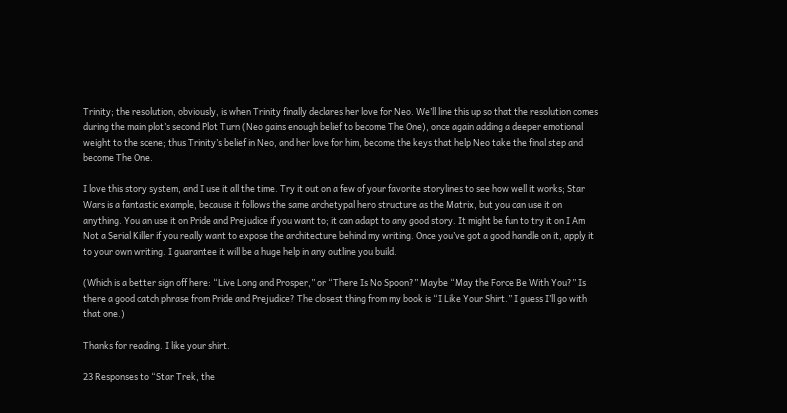Trinity; the resolution, obviously, is when Trinity finally declares her love for Neo. We’ll line this up so that the resolution comes during the main plot’s second Plot Turn (Neo gains enough belief to become The One), once again adding a deeper emotional weight to the scene; thus Trinity’s belief in Neo, and her love for him, become the keys that help Neo take the final step and become The One.

I love this story system, and I use it all the time. Try it out on a few of your favorite storylines to see how well it works; Star Wars is a fantastic example, because it follows the same archetypal hero structure as the Matrix, but you can use it on anything. You an use it on Pride and Prejudice if you want to; it can adapt to any good story. It might be fun to try it on I Am Not a Serial Killer if you really want to expose the architecture behind my writing. Once you’ve got a good handle on it, apply it to your own writing. I guarantee it will be a huge help in any outline you build.

(Which is a better sign off here: “Live Long and Prosper,” or “There Is No Spoon?” Maybe “May the Force Be With You?” Is there a good catch phrase from Pride and Prejudice? The closest thing from my book is “I Like Your Shirt.” I guess I’ll go with that one.)

Thanks for reading. I like your shirt.

23 Responses to “Star Trek, the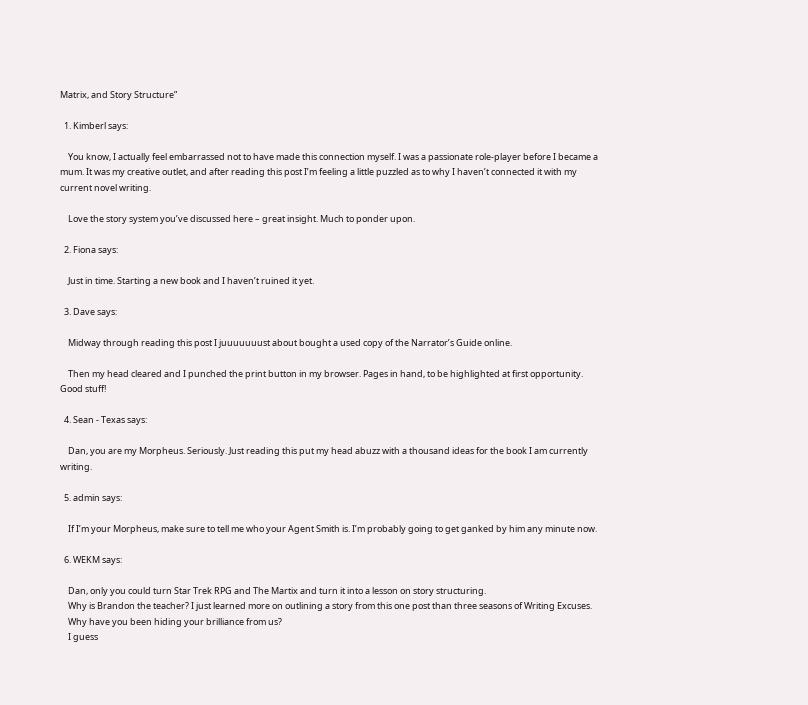Matrix, and Story Structure”

  1. Kimberl says:

    You know, I actually feel embarrassed not to have made this connection myself. I was a passionate role-player before I became a mum. It was my creative outlet, and after reading this post I’m feeling a little puzzled as to why I haven’t connected it with my current novel writing.

    Love the story system you’ve discussed here – great insight. Much to ponder upon.

  2. Fiona says:

    Just in time. Starting a new book and I haven’t ruined it yet.

  3. Dave says:

    Midway through reading this post I juuuuuuust about bought a used copy of the Narrator’s Guide online.

    Then my head cleared and I punched the print button in my browser. Pages in hand, to be highlighted at first opportunity. Good stuff!

  4. Sean - Texas says:

    Dan, you are my Morpheus. Seriously. Just reading this put my head abuzz with a thousand ideas for the book I am currently writing.

  5. admin says:

    If I’m your Morpheus, make sure to tell me who your Agent Smith is. I’m probably going to get ganked by him any minute now.

  6. WEKM says:

    Dan, only you could turn Star Trek RPG and The Martix and turn it into a lesson on story structuring.
    Why is Brandon the teacher? I just learned more on outlining a story from this one post than three seasons of Writing Excuses.
    Why have you been hiding your brilliance from us?
    I guess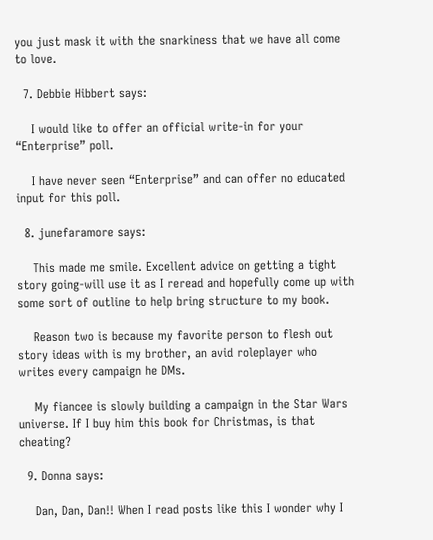you just mask it with the snarkiness that we have all come to love.

  7. Debbie Hibbert says:

    I would like to offer an official write-in for your “Enterprise” poll.

    I have never seen “Enterprise” and can offer no educated input for this poll.

  8. junefaramore says:

    This made me smile. Excellent advice on getting a tight story going-will use it as I reread and hopefully come up with some sort of outline to help bring structure to my book.

    Reason two is because my favorite person to flesh out story ideas with is my brother, an avid roleplayer who writes every campaign he DMs.

    My fiancee is slowly building a campaign in the Star Wars universe. If I buy him this book for Christmas, is that cheating?

  9. Donna says:

    Dan, Dan, Dan!! When I read posts like this I wonder why I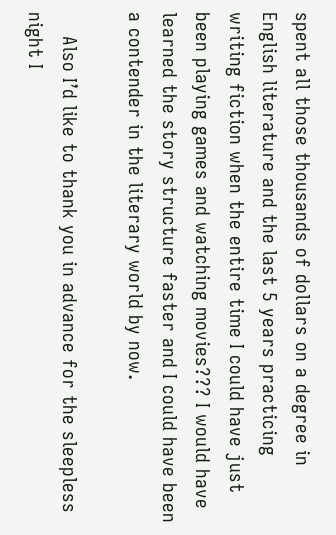spent all those thousands of dollars on a degree in English literature and the last 5 years practicing writing fiction when the entire time I could have just been playing games and watching movies??? I would have learned the story structure faster and I could have been a contender in the literary world by now.

    Also I’d like to thank you in advance for the sleepless night I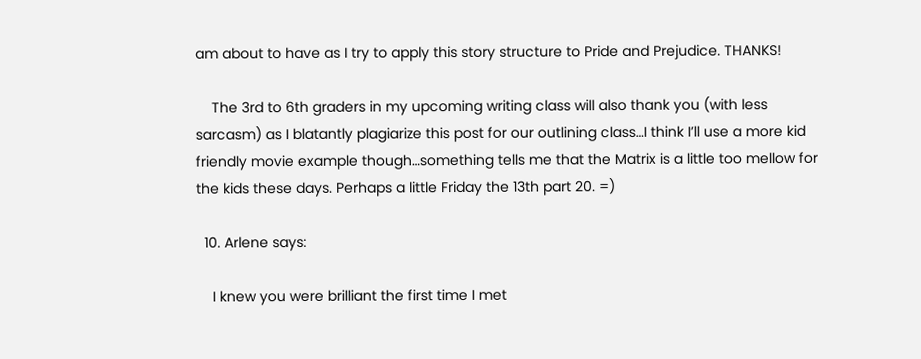am about to have as I try to apply this story structure to Pride and Prejudice. THANKS!

    The 3rd to 6th graders in my upcoming writing class will also thank you (with less sarcasm) as I blatantly plagiarize this post for our outlining class…I think I’ll use a more kid friendly movie example though…something tells me that the Matrix is a little too mellow for the kids these days. Perhaps a little Friday the 13th part 20. =)

  10. Arlene says:

    I knew you were brilliant the first time I met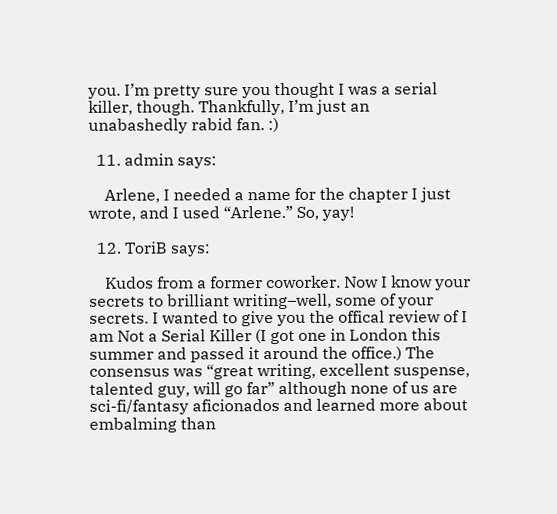you. I’m pretty sure you thought I was a serial killer, though. Thankfully, I’m just an unabashedly rabid fan. :)

  11. admin says:

    Arlene, I needed a name for the chapter I just wrote, and I used “Arlene.” So, yay!

  12. ToriB says:

    Kudos from a former coworker. Now I know your secrets to brilliant writing–well, some of your secrets. I wanted to give you the offical review of I am Not a Serial Killer (I got one in London this summer and passed it around the office.) The consensus was “great writing, excellent suspense, talented guy, will go far” although none of us are sci-fi/fantasy aficionados and learned more about embalming than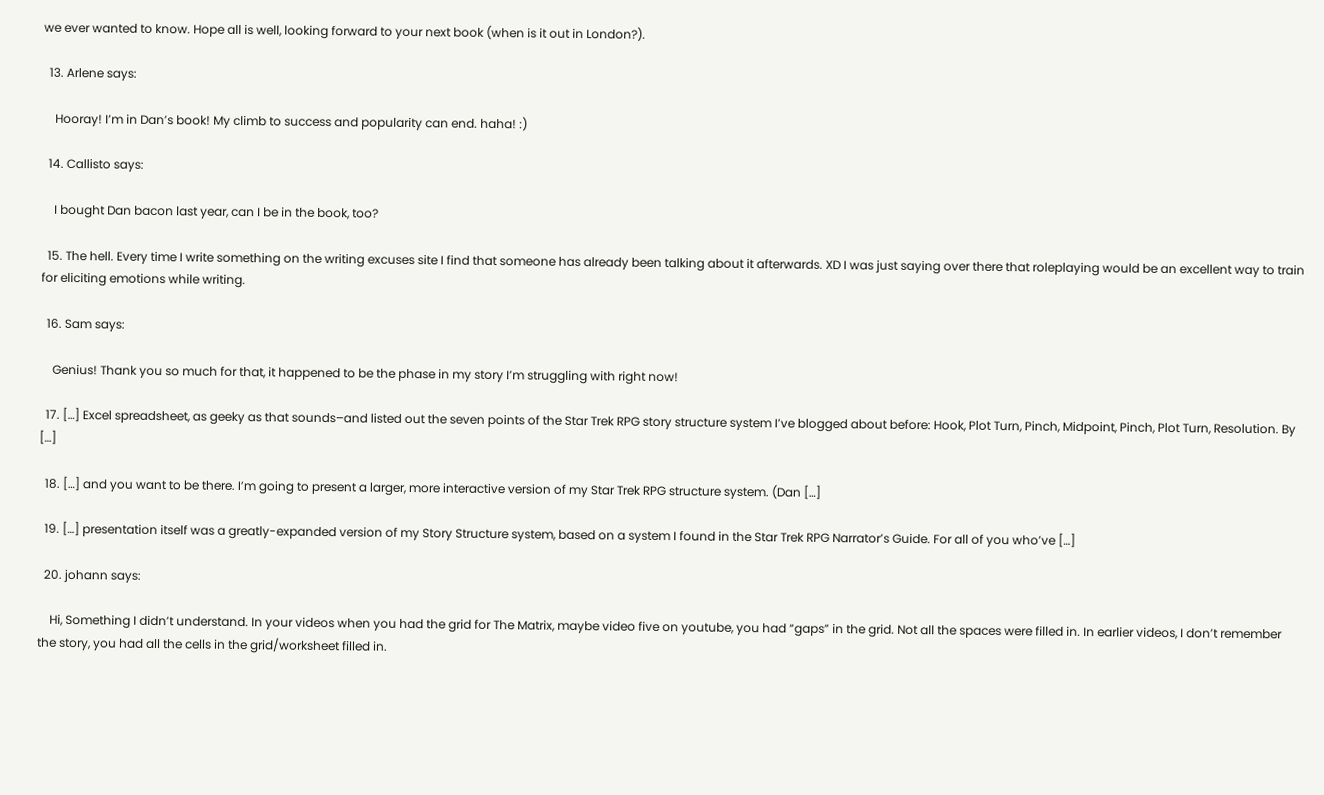we ever wanted to know. Hope all is well, looking forward to your next book (when is it out in London?).

  13. Arlene says:

    Hooray! I’m in Dan’s book! My climb to success and popularity can end. haha! :)

  14. Callisto says:

    I bought Dan bacon last year, can I be in the book, too?

  15. The hell. Every time I write something on the writing excuses site I find that someone has already been talking about it afterwards. XD I was just saying over there that roleplaying would be an excellent way to train for eliciting emotions while writing.

  16. Sam says:

    Genius! Thank you so much for that, it happened to be the phase in my story I’m struggling with right now!

  17. […] Excel spreadsheet, as geeky as that sounds–and listed out the seven points of the Star Trek RPG story structure system I’ve blogged about before: Hook, Plot Turn, Pinch, Midpoint, Pinch, Plot Turn, Resolution. By […]

  18. […] and you want to be there. I’m going to present a larger, more interactive version of my Star Trek RPG structure system. (Dan […]

  19. […] presentation itself was a greatly-expanded version of my Story Structure system, based on a system I found in the Star Trek RPG Narrator’s Guide. For all of you who’ve […]

  20. johann says:

    Hi, Something I didn’t understand. In your videos when you had the grid for The Matrix, maybe video five on youtube, you had “gaps” in the grid. Not all the spaces were filled in. In earlier videos, I don’t remember the story, you had all the cells in the grid/worksheet filled in.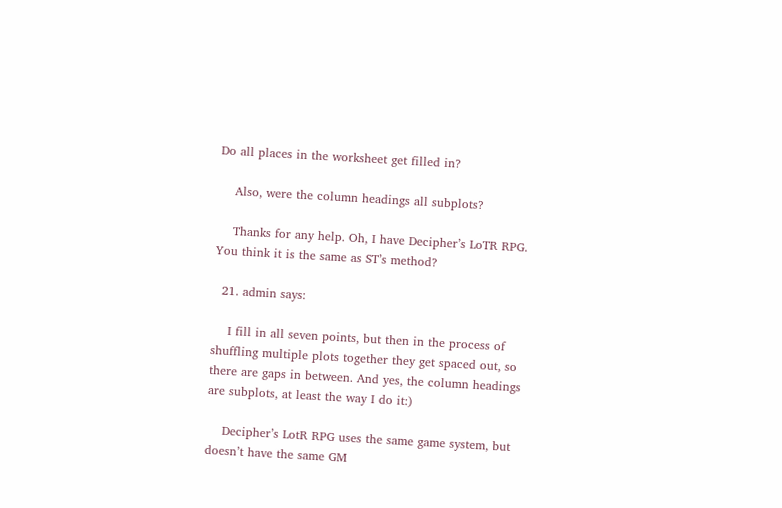Do all places in the worksheet get filled in?

    Also, were the column headings all subplots?

    Thanks for any help. Oh, I have Decipher’s LoTR RPG. You think it is the same as ST’s method?

  21. admin says:

    I fill in all seven points, but then in the process of shuffling multiple plots together they get spaced out, so there are gaps in between. And yes, the column headings are subplots, at least the way I do it:)

    Decipher’s LotR RPG uses the same game system, but doesn’t have the same GM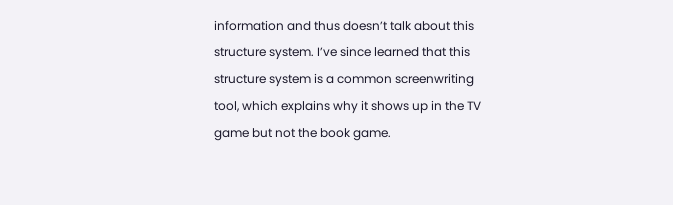information and thus doesn’t talk about this structure system. I’ve since learned that this structure system is a common screenwriting tool, which explains why it shows up in the TV game but not the book game.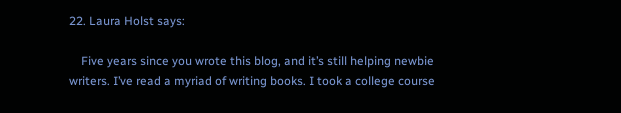22. Laura Holst says:

    Five years since you wrote this blog, and it’s still helping newbie writers. I’ve read a myriad of writing books. I took a college course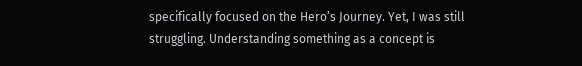specifically focused on the Hero’s Journey. Yet, I was still struggling. Understanding something as a concept is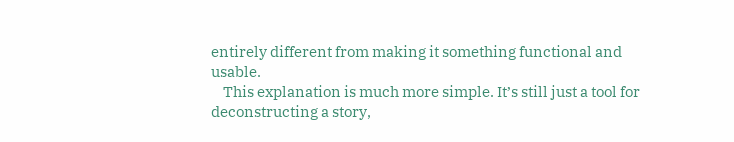entirely different from making it something functional and usable.
    This explanation is much more simple. It’s still just a tool for deconstructing a story,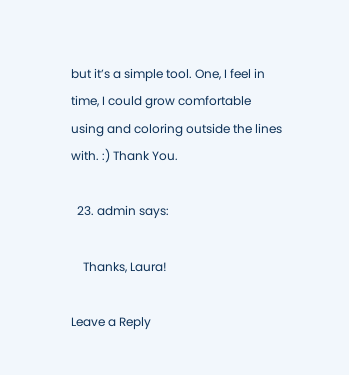but it’s a simple tool. One, I feel in time, I could grow comfortable using and coloring outside the lines with. :) Thank You.

  23. admin says:

    Thanks, Laura!

Leave a Reply